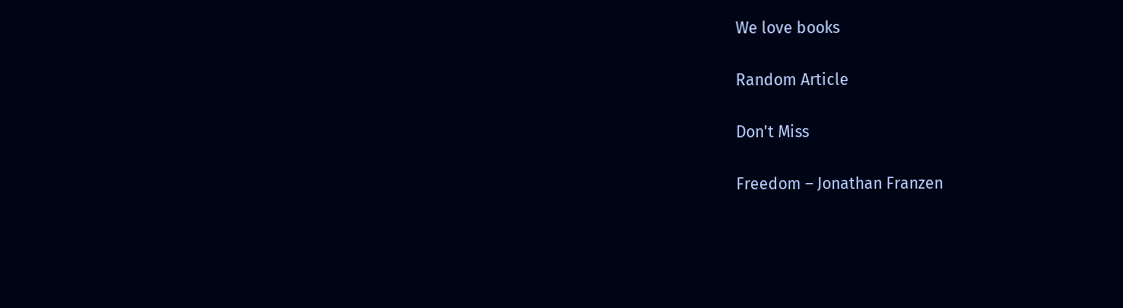We love books

Random Article

Don't Miss

Freedom – Jonathan Franzen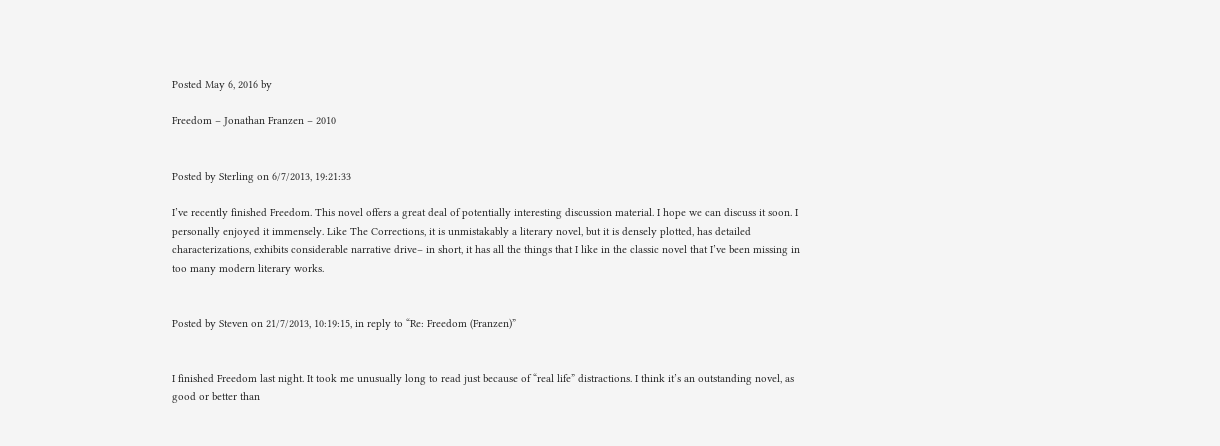Posted May 6, 2016 by

Freedom – Jonathan Franzen – 2010


Posted by Sterling on 6/7/2013, 19:21:33

I’ve recently finished Freedom. This novel offers a great deal of potentially interesting discussion material. I hope we can discuss it soon. I personally enjoyed it immensely. Like The Corrections, it is unmistakably a literary novel, but it is densely plotted, has detailed characterizations, exhibits considerable narrative drive– in short, it has all the things that I like in the classic novel that I’ve been missing in too many modern literary works.


Posted by Steven on 21/7/2013, 10:19:15, in reply to “Re: Freedom (Franzen)”


I finished Freedom last night. It took me unusually long to read just because of “real life” distractions. I think it’s an outstanding novel, as good or better than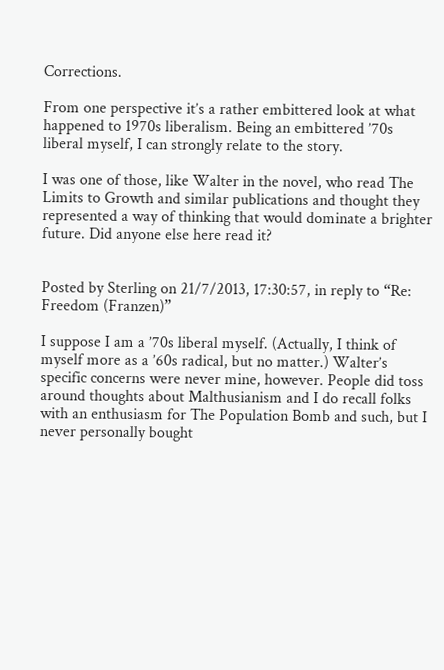Corrections.

From one perspective it’s a rather embittered look at what happened to 1970s liberalism. Being an embittered ’70s liberal myself, I can strongly relate to the story.

I was one of those, like Walter in the novel, who read The Limits to Growth and similar publications and thought they represented a way of thinking that would dominate a brighter future. Did anyone else here read it?


Posted by Sterling on 21/7/2013, 17:30:57, in reply to “Re: Freedom (Franzen)”

I suppose I am a ’70s liberal myself. (Actually, I think of myself more as a ’60s radical, but no matter.) Walter’s specific concerns were never mine, however. People did toss around thoughts about Malthusianism and I do recall folks with an enthusiasm for The Population Bomb and such, but I never personally bought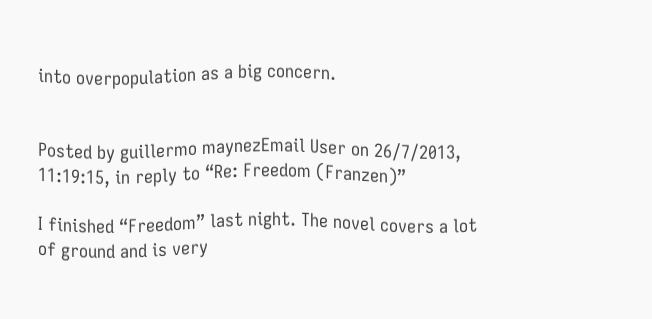into overpopulation as a big concern.


Posted by guillermo maynezEmail User on 26/7/2013, 11:19:15, in reply to “Re: Freedom (Franzen)”

I finished “Freedom” last night. The novel covers a lot of ground and is very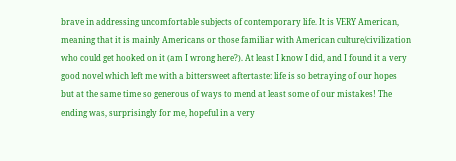brave in addressing uncomfortable subjects of contemporary life. It is VERY American, meaning that it is mainly Americans or those familiar with American culture/civilization who could get hooked on it (am I wrong here?). At least I know I did, and I found it a very good novel which left me with a bittersweet aftertaste: life is so betraying of our hopes but at the same time so generous of ways to mend at least some of our mistakes! The ending was, surprisingly for me, hopeful in a very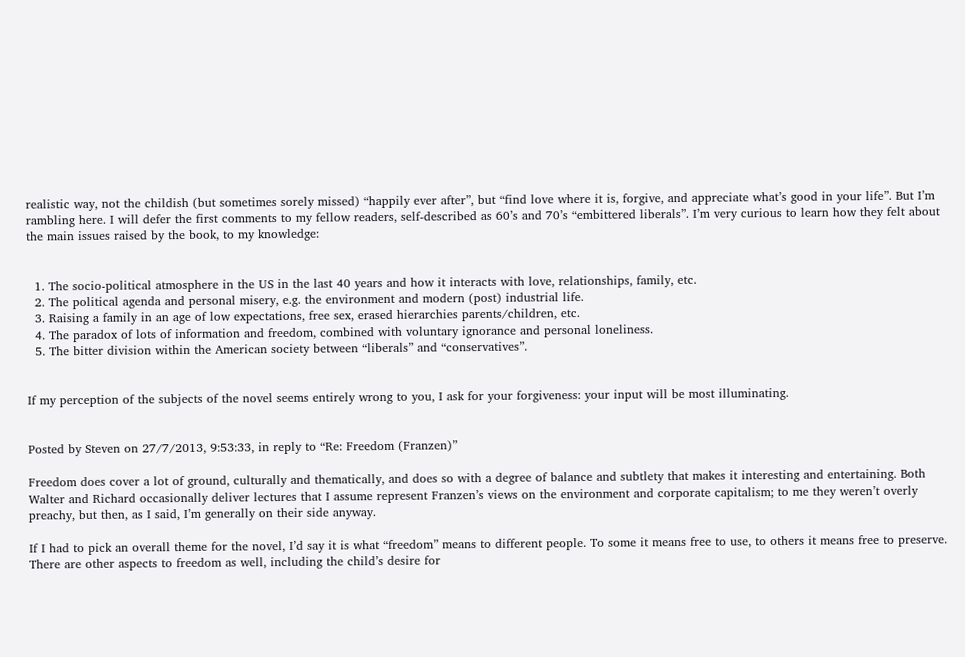realistic way, not the childish (but sometimes sorely missed) “happily ever after”, but “find love where it is, forgive, and appreciate what’s good in your life”. But I’m rambling here. I will defer the first comments to my fellow readers, self-described as 60’s and 70’s “embittered liberals”. I’m very curious to learn how they felt about the main issues raised by the book, to my knowledge:


  1. The socio-political atmosphere in the US in the last 40 years and how it interacts with love, relationships, family, etc.
  2. The political agenda and personal misery, e.g. the environment and modern (post) industrial life.
  3. Raising a family in an age of low expectations, free sex, erased hierarchies parents/children, etc.
  4. The paradox of lots of information and freedom, combined with voluntary ignorance and personal loneliness.
  5. The bitter division within the American society between “liberals” and “conservatives”.


If my perception of the subjects of the novel seems entirely wrong to you, I ask for your forgiveness: your input will be most illuminating.


Posted by Steven on 27/7/2013, 9:53:33, in reply to “Re: Freedom (Franzen)”

Freedom does cover a lot of ground, culturally and thematically, and does so with a degree of balance and subtlety that makes it interesting and entertaining. Both Walter and Richard occasionally deliver lectures that I assume represent Franzen’s views on the environment and corporate capitalism; to me they weren’t overly preachy, but then, as I said, I’m generally on their side anyway.

If I had to pick an overall theme for the novel, I’d say it is what “freedom” means to different people. To some it means free to use, to others it means free to preserve. There are other aspects to freedom as well, including the child’s desire for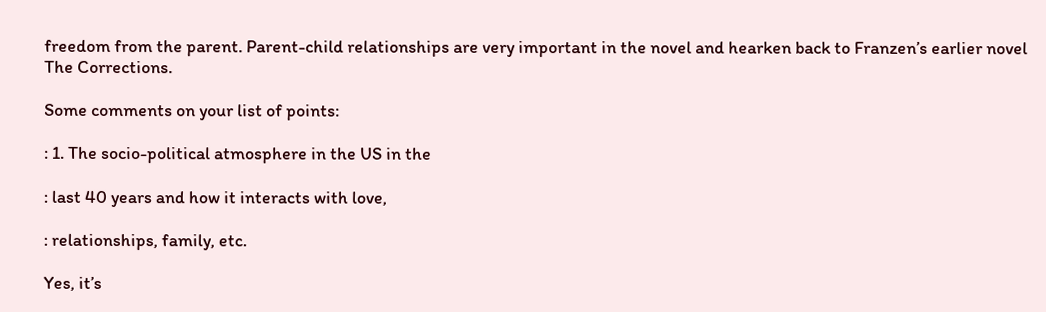freedom from the parent. Parent-child relationships are very important in the novel and hearken back to Franzen’s earlier novel The Corrections.

Some comments on your list of points:

: 1. The socio-political atmosphere in the US in the

: last 40 years and how it interacts with love,

: relationships, family, etc.

Yes, it’s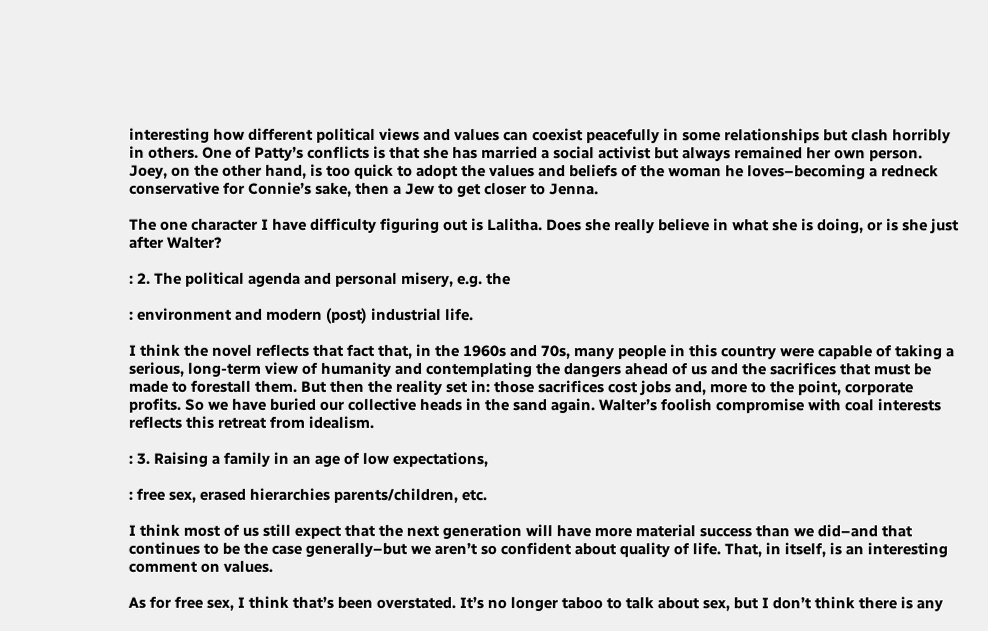interesting how different political views and values can coexist peacefully in some relationships but clash horribly in others. One of Patty’s conflicts is that she has married a social activist but always remained her own person. Joey, on the other hand, is too quick to adopt the values and beliefs of the woman he loves–becoming a redneck conservative for Connie’s sake, then a Jew to get closer to Jenna.

The one character I have difficulty figuring out is Lalitha. Does she really believe in what she is doing, or is she just after Walter?

: 2. The political agenda and personal misery, e.g. the

: environment and modern (post) industrial life.

I think the novel reflects that fact that, in the 1960s and 70s, many people in this country were capable of taking a serious, long-term view of humanity and contemplating the dangers ahead of us and the sacrifices that must be made to forestall them. But then the reality set in: those sacrifices cost jobs and, more to the point, corporate profits. So we have buried our collective heads in the sand again. Walter’s foolish compromise with coal interests reflects this retreat from idealism.

: 3. Raising a family in an age of low expectations,

: free sex, erased hierarchies parents/children, etc.

I think most of us still expect that the next generation will have more material success than we did–and that continues to be the case generally–but we aren’t so confident about quality of life. That, in itself, is an interesting comment on values.

As for free sex, I think that’s been overstated. It’s no longer taboo to talk about sex, but I don’t think there is any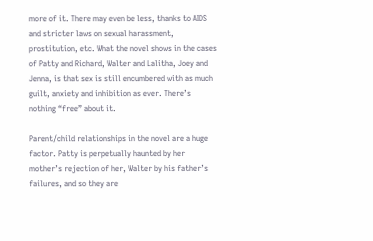more of it. There may even be less, thanks to AIDS and stricter laws on sexual harassment, prostitution, etc. What the novel shows in the cases of Patty and Richard, Walter and Lalitha, Joey and Jenna, is that sex is still encumbered with as much guilt, anxiety and inhibition as ever. There’s nothing “free” about it.

Parent/child relationships in the novel are a huge factor. Patty is perpetually haunted by her mother’s rejection of her, Walter by his father’s failures, and so they are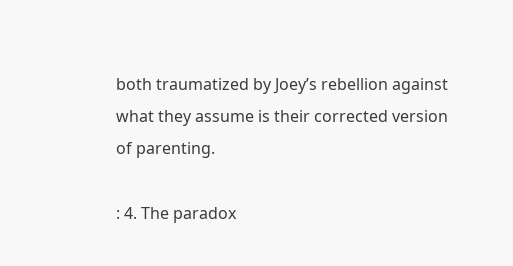both traumatized by Joey’s rebellion against what they assume is their corrected version of parenting.

: 4. The paradox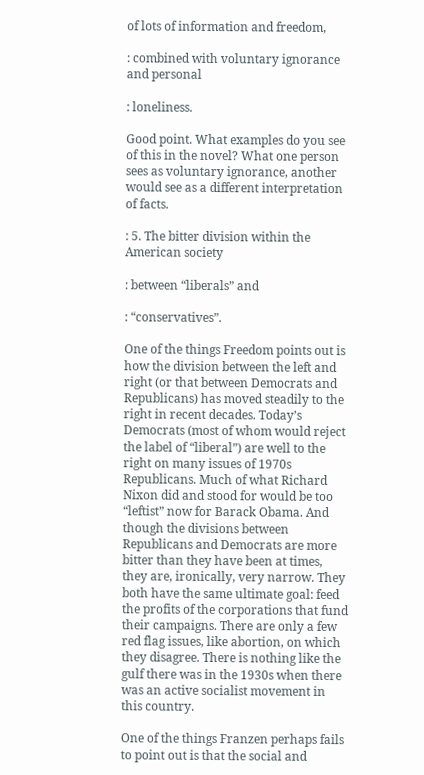of lots of information and freedom,

: combined with voluntary ignorance and personal

: loneliness.

Good point. What examples do you see of this in the novel? What one person sees as voluntary ignorance, another would see as a different interpretation of facts.

: 5. The bitter division within the American society

: between “liberals” and

: “conservatives”.

One of the things Freedom points out is how the division between the left and right (or that between Democrats and Republicans) has moved steadily to the right in recent decades. Today’s Democrats (most of whom would reject the label of “liberal”) are well to the right on many issues of 1970s Republicans. Much of what Richard Nixon did and stood for would be too “leftist” now for Barack Obama. And though the divisions between Republicans and Democrats are more bitter than they have been at times, they are, ironically, very narrow. They both have the same ultimate goal: feed the profits of the corporations that fund their campaigns. There are only a few red flag issues, like abortion, on which they disagree. There is nothing like the gulf there was in the 1930s when there was an active socialist movement in this country.

One of the things Franzen perhaps fails to point out is that the social and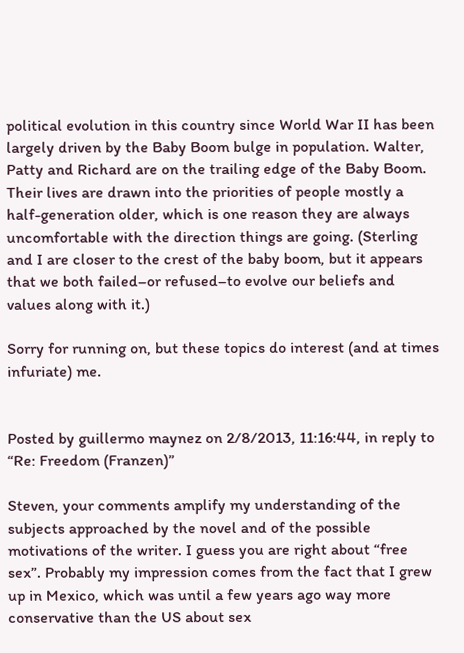political evolution in this country since World War II has been largely driven by the Baby Boom bulge in population. Walter, Patty and Richard are on the trailing edge of the Baby Boom. Their lives are drawn into the priorities of people mostly a half-generation older, which is one reason they are always uncomfortable with the direction things are going. (Sterling and I are closer to the crest of the baby boom, but it appears that we both failed–or refused–to evolve our beliefs and values along with it.)

Sorry for running on, but these topics do interest (and at times infuriate) me.


Posted by guillermo maynez on 2/8/2013, 11:16:44, in reply to “Re: Freedom (Franzen)”

Steven, your comments amplify my understanding of the subjects approached by the novel and of the possible motivations of the writer. I guess you are right about “free sex”. Probably my impression comes from the fact that I grew up in Mexico, which was until a few years ago way more conservative than the US about sex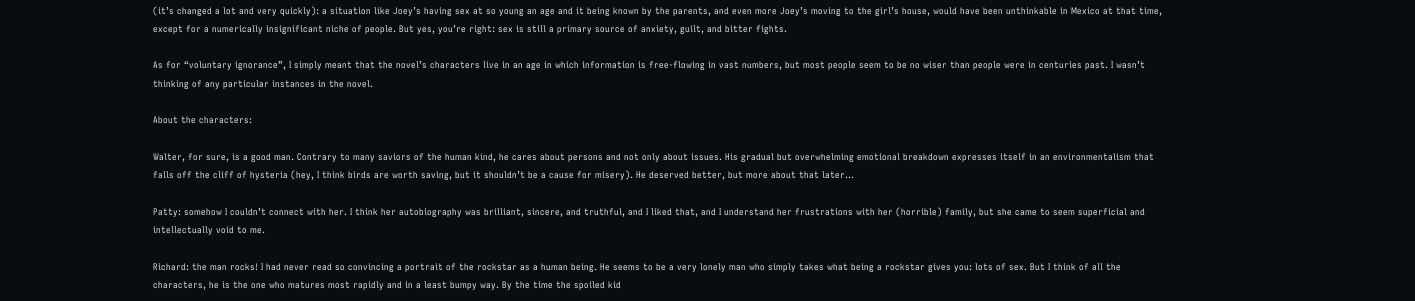(it’s changed a lot and very quickly): a situation like Joey’s having sex at so young an age and it being known by the parents, and even more Joey’s moving to the girl’s house, would have been unthinkable in Mexico at that time, except for a numerically insignificant niche of people. But yes, you’re right: sex is still a primary source of anxiety, guilt, and bitter fights.

As for “voluntary ignorance”, I simply meant that the novel’s characters live in an age in which information is free-flowing in vast numbers, but most people seem to be no wiser than people were in centuries past. I wasn’t thinking of any particular instances in the novel.

About the characters:

Walter, for sure, is a good man. Contrary to many saviors of the human kind, he cares about persons and not only about issues. His gradual but overwhelming emotional breakdown expresses itself in an environmentalism that falls off the cliff of hysteria (hey, I think birds are worth saving, but it shouldn’t be a cause for misery). He deserved better, but more about that later…

Patty: somehow I couldn’t connect with her. I think her autobiography was brilliant, sincere, and truthful, and I liked that, and I understand her frustrations with her (horrible) family, but she came to seem superficial and intellectually void to me.

Richard: the man rocks! I had never read so convincing a portrait of the rockstar as a human being. He seems to be a very lonely man who simply takes what being a rockstar gives you: lots of sex. But I think of all the characters, he is the one who matures most rapidly and in a least bumpy way. By the time the spoiled kid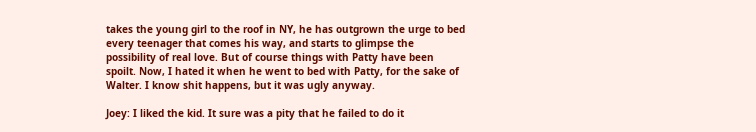takes the young girl to the roof in NY, he has outgrown the urge to bed every teenager that comes his way, and starts to glimpse the possibility of real love. But of course things with Patty have been spoilt. Now, I hated it when he went to bed with Patty, for the sake of Walter. I know shit happens, but it was ugly anyway.

Joey: I liked the kid. It sure was a pity that he failed to do it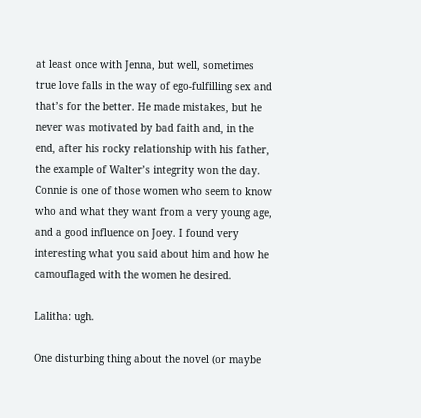at least once with Jenna, but well, sometimes true love falls in the way of ego-fulfilling sex and that’s for the better. He made mistakes, but he never was motivated by bad faith and, in the end, after his rocky relationship with his father, the example of Walter’s integrity won the day. Connie is one of those women who seem to know who and what they want from a very young age, and a good influence on Joey. I found very interesting what you said about him and how he camouflaged with the women he desired.

Lalitha: ugh.

One disturbing thing about the novel (or maybe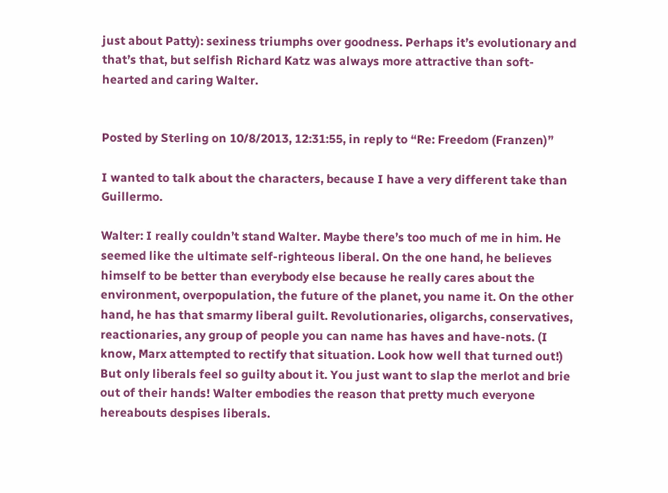just about Patty): sexiness triumphs over goodness. Perhaps it’s evolutionary and that’s that, but selfish Richard Katz was always more attractive than soft-hearted and caring Walter.


Posted by Sterling on 10/8/2013, 12:31:55, in reply to “Re: Freedom (Franzen)”

I wanted to talk about the characters, because I have a very different take than Guillermo.

Walter: I really couldn’t stand Walter. Maybe there’s too much of me in him. He seemed like the ultimate self-righteous liberal. On the one hand, he believes himself to be better than everybody else because he really cares about the environment, overpopulation, the future of the planet, you name it. On the other hand, he has that smarmy liberal guilt. Revolutionaries, oligarchs, conservatives, reactionaries, any group of people you can name has haves and have-nots. (I know, Marx attempted to rectify that situation. Look how well that turned out!) But only liberals feel so guilty about it. You just want to slap the merlot and brie out of their hands! Walter embodies the reason that pretty much everyone hereabouts despises liberals.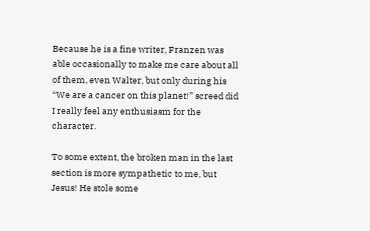Because he is a fine writer, Franzen was able occasionally to make me care about all of them, even Walter, but only during his “We are a cancer on this planet!” screed did I really feel any enthusiasm for the character.

To some extent, the broken man in the last section is more sympathetic to me, but Jesus! He stole some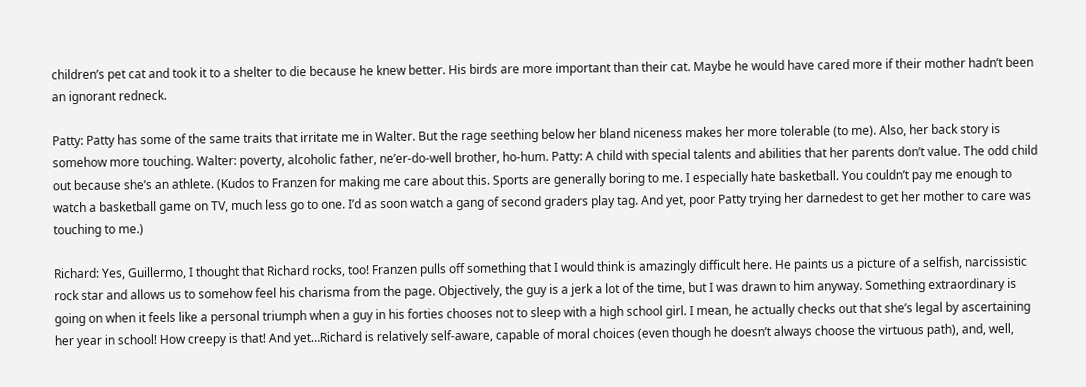children’s pet cat and took it to a shelter to die because he knew better. His birds are more important than their cat. Maybe he would have cared more if their mother hadn’t been an ignorant redneck.

Patty: Patty has some of the same traits that irritate me in Walter. But the rage seething below her bland niceness makes her more tolerable (to me). Also, her back story is somehow more touching. Walter: poverty, alcoholic father, ne’er-do-well brother, ho-hum. Patty: A child with special talents and abilities that her parents don’t value. The odd child out because she’s an athlete. (Kudos to Franzen for making me care about this. Sports are generally boring to me. I especially hate basketball. You couldn’t pay me enough to watch a basketball game on TV, much less go to one. I’d as soon watch a gang of second graders play tag. And yet, poor Patty trying her darnedest to get her mother to care was touching to me.)

Richard: Yes, Guillermo, I thought that Richard rocks, too! Franzen pulls off something that I would think is amazingly difficult here. He paints us a picture of a selfish, narcissistic rock star and allows us to somehow feel his charisma from the page. Objectively, the guy is a jerk a lot of the time, but I was drawn to him anyway. Something extraordinary is going on when it feels like a personal triumph when a guy in his forties chooses not to sleep with a high school girl. I mean, he actually checks out that she’s legal by ascertaining her year in school! How creepy is that! And yet…Richard is relatively self-aware, capable of moral choices (even though he doesn’t always choose the virtuous path), and, well,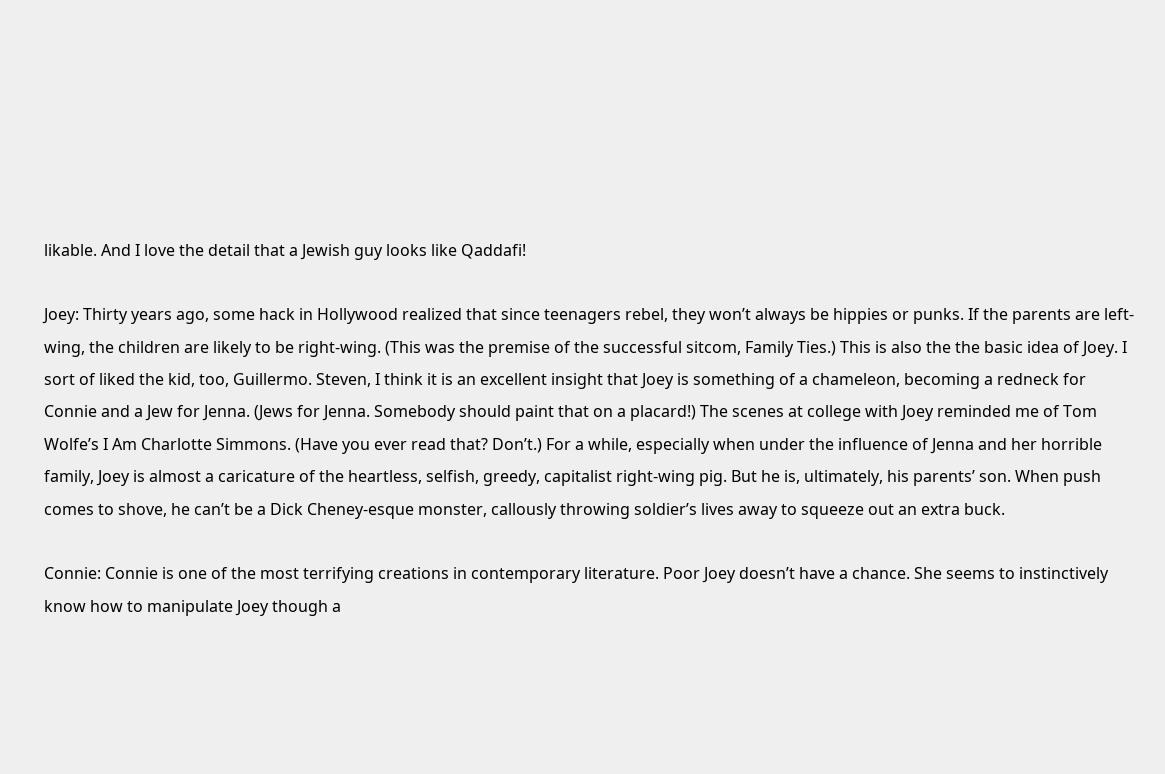likable. And I love the detail that a Jewish guy looks like Qaddafi!

Joey: Thirty years ago, some hack in Hollywood realized that since teenagers rebel, they won’t always be hippies or punks. If the parents are left-wing, the children are likely to be right-wing. (This was the premise of the successful sitcom, Family Ties.) This is also the the basic idea of Joey. I sort of liked the kid, too, Guillermo. Steven, I think it is an excellent insight that Joey is something of a chameleon, becoming a redneck for Connie and a Jew for Jenna. (Jews for Jenna. Somebody should paint that on a placard!) The scenes at college with Joey reminded me of Tom Wolfe’s I Am Charlotte Simmons. (Have you ever read that? Don’t.) For a while, especially when under the influence of Jenna and her horrible family, Joey is almost a caricature of the heartless, selfish, greedy, capitalist right-wing pig. But he is, ultimately, his parents’ son. When push comes to shove, he can’t be a Dick Cheney-esque monster, callously throwing soldier’s lives away to squeeze out an extra buck.

Connie: Connie is one of the most terrifying creations in contemporary literature. Poor Joey doesn’t have a chance. She seems to instinctively know how to manipulate Joey though a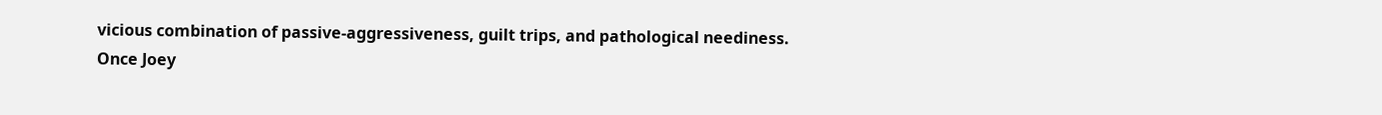vicious combination of passive-aggressiveness, guilt trips, and pathological neediness. Once Joey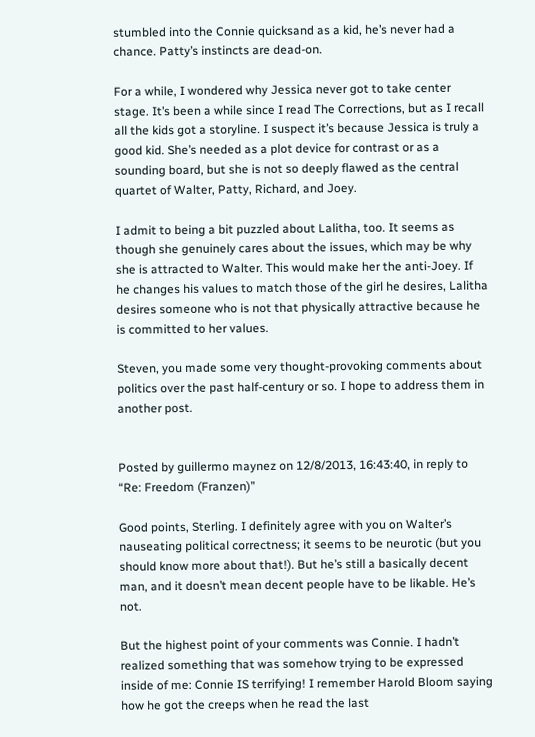stumbled into the Connie quicksand as a kid, he’s never had a chance. Patty’s instincts are dead-on.

For a while, I wondered why Jessica never got to take center stage. It’s been a while since I read The Corrections, but as I recall all the kids got a storyline. I suspect it’s because Jessica is truly a good kid. She’s needed as a plot device for contrast or as a sounding board, but she is not so deeply flawed as the central quartet of Walter, Patty, Richard, and Joey.

I admit to being a bit puzzled about Lalitha, too. It seems as though she genuinely cares about the issues, which may be why she is attracted to Walter. This would make her the anti-Joey. If he changes his values to match those of the girl he desires, Lalitha desires someone who is not that physically attractive because he is committed to her values.

Steven, you made some very thought-provoking comments about politics over the past half-century or so. I hope to address them in another post.


Posted by guillermo maynez on 12/8/2013, 16:43:40, in reply to “Re: Freedom (Franzen)”

Good points, Sterling. I definitely agree with you on Walter’s nauseating political correctness; it seems to be neurotic (but you should know more about that!). But he’s still a basically decent man, and it doesn’t mean decent people have to be likable. He’s not.

But the highest point of your comments was Connie. I hadn’t realized something that was somehow trying to be expressed inside of me: Connie IS terrifying! I remember Harold Bloom saying how he got the creeps when he read the last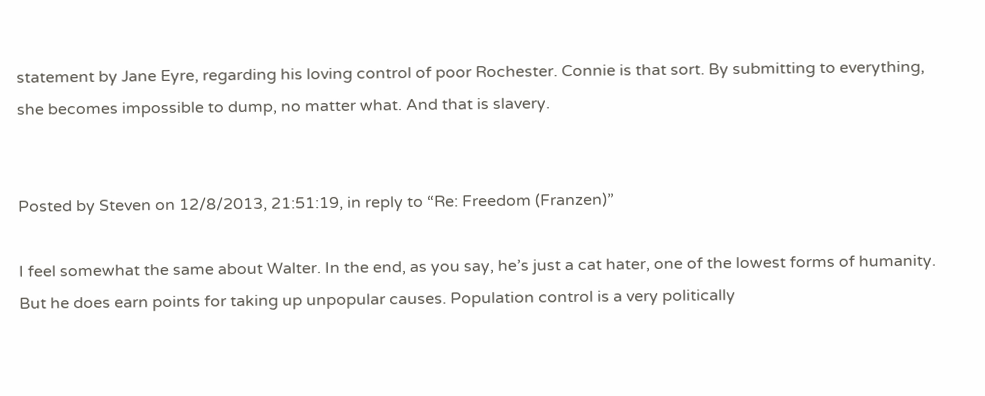statement by Jane Eyre, regarding his loving control of poor Rochester. Connie is that sort. By submitting to everything, she becomes impossible to dump, no matter what. And that is slavery.


Posted by Steven on 12/8/2013, 21:51:19, in reply to “Re: Freedom (Franzen)”

I feel somewhat the same about Walter. In the end, as you say, he’s just a cat hater, one of the lowest forms of humanity. But he does earn points for taking up unpopular causes. Population control is a very politically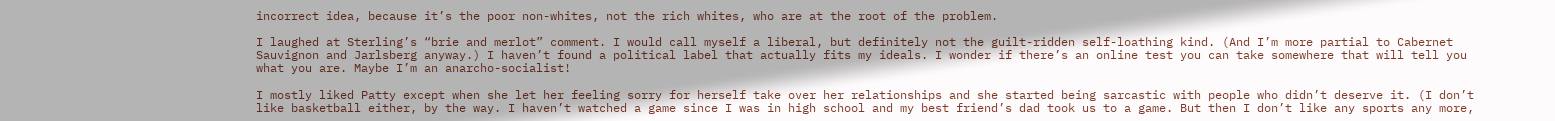incorrect idea, because it’s the poor non-whites, not the rich whites, who are at the root of the problem.

I laughed at Sterling’s “brie and merlot” comment. I would call myself a liberal, but definitely not the guilt-ridden self-loathing kind. (And I’m more partial to Cabernet Sauvignon and Jarlsberg anyway.) I haven’t found a political label that actually fits my ideals. I wonder if there’s an online test you can take somewhere that will tell you what you are. Maybe I’m an anarcho-socialist!

I mostly liked Patty except when she let her feeling sorry for herself take over her relationships and she started being sarcastic with people who didn’t deserve it. (I don’t like basketball either, by the way. I haven’t watched a game since I was in high school and my best friend’s dad took us to a game. But then I don’t like any sports any more,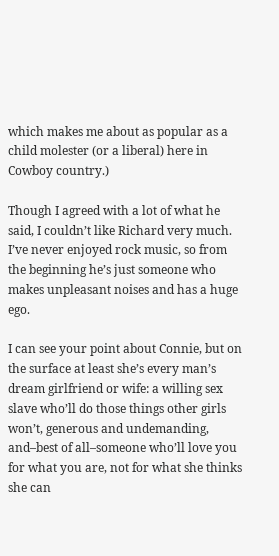which makes me about as popular as a child molester (or a liberal) here in Cowboy country.)

Though I agreed with a lot of what he said, I couldn’t like Richard very much. I’ve never enjoyed rock music, so from the beginning he’s just someone who makes unpleasant noises and has a huge ego.

I can see your point about Connie, but on the surface at least she’s every man’s dream girlfriend or wife: a willing sex slave who’ll do those things other girls won’t, generous and undemanding, and–best of all–someone who’ll love you for what you are, not for what she thinks she can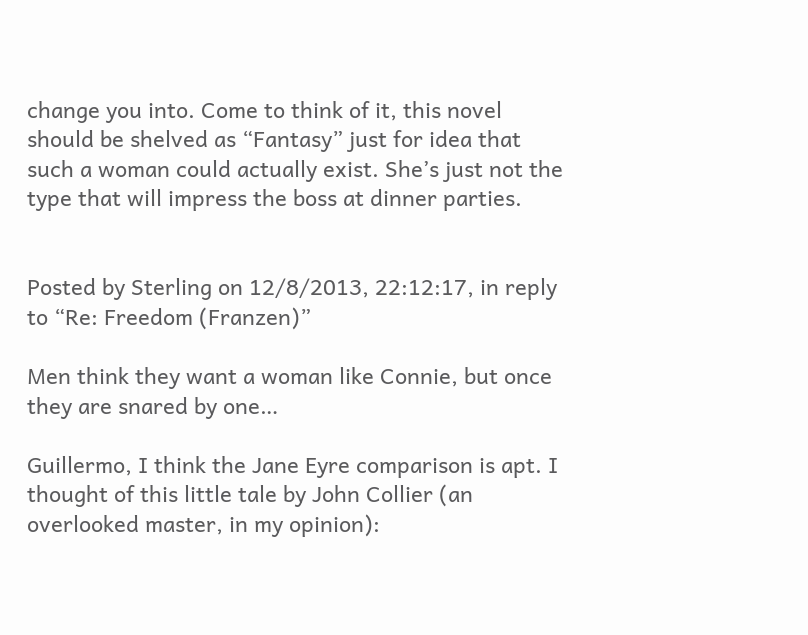change you into. Come to think of it, this novel should be shelved as “Fantasy” just for idea that such a woman could actually exist. She’s just not the type that will impress the boss at dinner parties.


Posted by Sterling on 12/8/2013, 22:12:17, in reply to “Re: Freedom (Franzen)”

Men think they want a woman like Connie, but once they are snared by one…

Guillermo, I think the Jane Eyre comparison is apt. I thought of this little tale by John Collier (an overlooked master, in my opinion):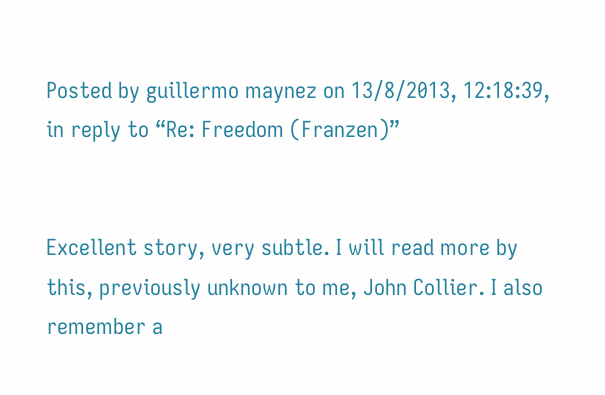Posted by guillermo maynez on 13/8/2013, 12:18:39, in reply to “Re: Freedom (Franzen)”


Excellent story, very subtle. I will read more by this, previously unknown to me, John Collier. I also remember a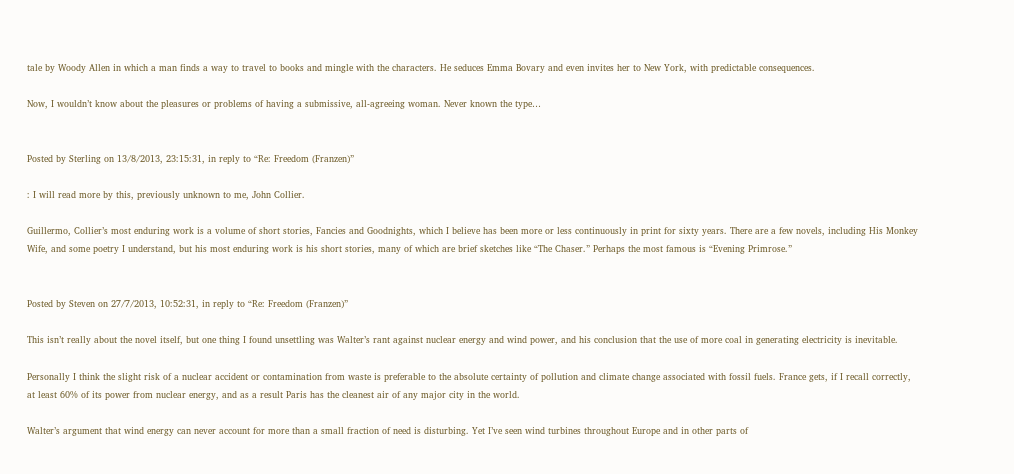tale by Woody Allen in which a man finds a way to travel to books and mingle with the characters. He seduces Emma Bovary and even invites her to New York, with predictable consequences.

Now, I wouldn’t know about the pleasures or problems of having a submissive, all-agreeing woman. Never known the type…


Posted by Sterling on 13/8/2013, 23:15:31, in reply to “Re: Freedom (Franzen)”

: I will read more by this, previously unknown to me, John Collier.

Guillermo, Collier’s most enduring work is a volume of short stories, Fancies and Goodnights, which I believe has been more or less continuously in print for sixty years. There are a few novels, including His Monkey Wife, and some poetry I understand, but his most enduring work is his short stories, many of which are brief sketches like “The Chaser.” Perhaps the most famous is “Evening Primrose.”


Posted by Steven on 27/7/2013, 10:52:31, in reply to “Re: Freedom (Franzen)”

This isn’t really about the novel itself, but one thing I found unsettling was Walter’s rant against nuclear energy and wind power, and his conclusion that the use of more coal in generating electricity is inevitable.

Personally I think the slight risk of a nuclear accident or contamination from waste is preferable to the absolute certainty of pollution and climate change associated with fossil fuels. France gets, if I recall correctly, at least 60% of its power from nuclear energy, and as a result Paris has the cleanest air of any major city in the world.

Walter’s argument that wind energy can never account for more than a small fraction of need is disturbing. Yet I’ve seen wind turbines throughout Europe and in other parts of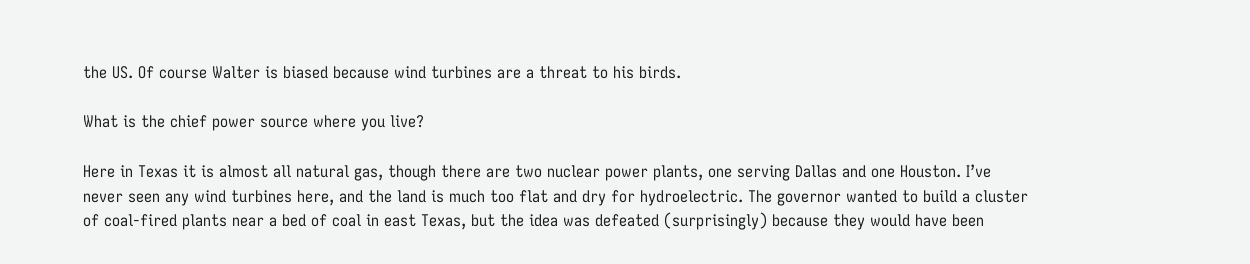the US. Of course Walter is biased because wind turbines are a threat to his birds.

What is the chief power source where you live?

Here in Texas it is almost all natural gas, though there are two nuclear power plants, one serving Dallas and one Houston. I’ve never seen any wind turbines here, and the land is much too flat and dry for hydroelectric. The governor wanted to build a cluster of coal-fired plants near a bed of coal in east Texas, but the idea was defeated (surprisingly) because they would have been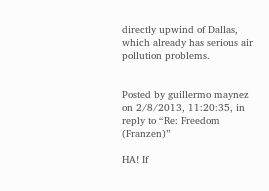directly upwind of Dallas, which already has serious air pollution problems.


Posted by guillermo maynez on 2/8/2013, 11:20:35, in reply to “Re: Freedom (Franzen)”

HA! If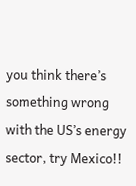you think there’s something wrong with the US’s energy sector, try Mexico!!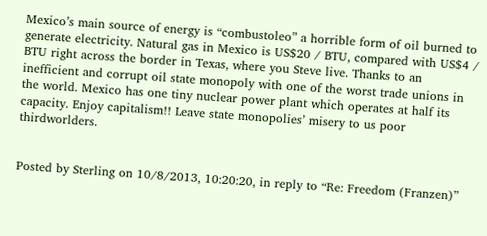Mexico’s main source of energy is “combustoleo” a horrible form of oil burned to generate electricity. Natural gas in Mexico is US$20 / BTU, compared with US$4 / BTU right across the border in Texas, where you Steve live. Thanks to an inefficient and corrupt oil state monopoly with one of the worst trade unions in the world. Mexico has one tiny nuclear power plant which operates at half its capacity. Enjoy capitalism!! Leave state monopolies’ misery to us poor thirdworlders.


Posted by Sterling on 10/8/2013, 10:20:20, in reply to “Re: Freedom (Franzen)”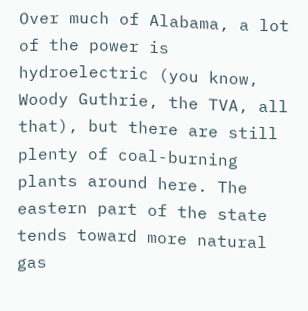Over much of Alabama, a lot of the power is hydroelectric (you know, Woody Guthrie, the TVA, all that), but there are still plenty of coal-burning plants around here. The eastern part of the state tends toward more natural gas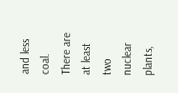and less coal. There are at least two nuclear plants,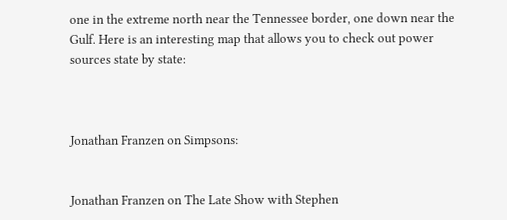one in the extreme north near the Tennessee border, one down near the Gulf. Here is an interesting map that allows you to check out power sources state by state:



Jonathan Franzen on Simpsons:


Jonathan Franzen on The Late Show with Stephen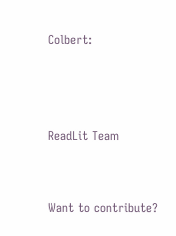Colbert:



ReadLit Team


Want to contribute?